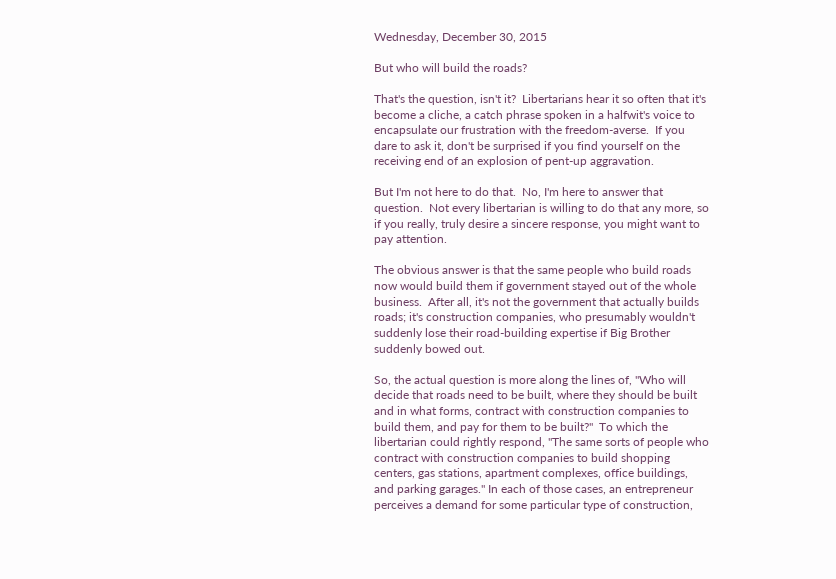Wednesday, December 30, 2015

But who will build the roads?

That's the question, isn't it?  Libertarians hear it so often that it's become a cliche, a catch phrase spoken in a halfwit's voice to encapsulate our frustration with the freedom-averse.  If you dare to ask it, don't be surprised if you find yourself on the receiving end of an explosion of pent-up aggravation.

But I'm not here to do that.  No, I'm here to answer that question.  Not every libertarian is willing to do that any more, so if you really, truly desire a sincere response, you might want to pay attention.

The obvious answer is that the same people who build roads now would build them if government stayed out of the whole business.  After all, it's not the government that actually builds roads; it's construction companies, who presumably wouldn't suddenly lose their road-building expertise if Big Brother suddenly bowed out.

So, the actual question is more along the lines of, "Who will decide that roads need to be built, where they should be built and in what forms, contract with construction companies to build them, and pay for them to be built?"  To which the libertarian could rightly respond, "The same sorts of people who contract with construction companies to build shopping centers, gas stations, apartment complexes, office buildings, and parking garages." In each of those cases, an entrepreneur perceives a demand for some particular type of construction,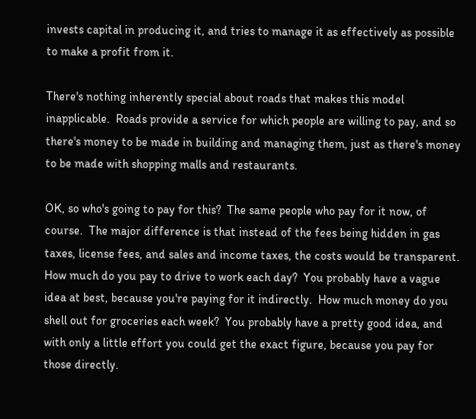invests capital in producing it, and tries to manage it as effectively as possible to make a profit from it.

There's nothing inherently special about roads that makes this model inapplicable.  Roads provide a service for which people are willing to pay, and so there's money to be made in building and managing them, just as there's money to be made with shopping malls and restaurants.

OK, so who's going to pay for this?  The same people who pay for it now, of course.  The major difference is that instead of the fees being hidden in gas taxes, license fees, and sales and income taxes, the costs would be transparent.  How much do you pay to drive to work each day?  You probably have a vague idea at best, because you're paying for it indirectly.  How much money do you shell out for groceries each week?  You probably have a pretty good idea, and with only a little effort you could get the exact figure, because you pay for those directly.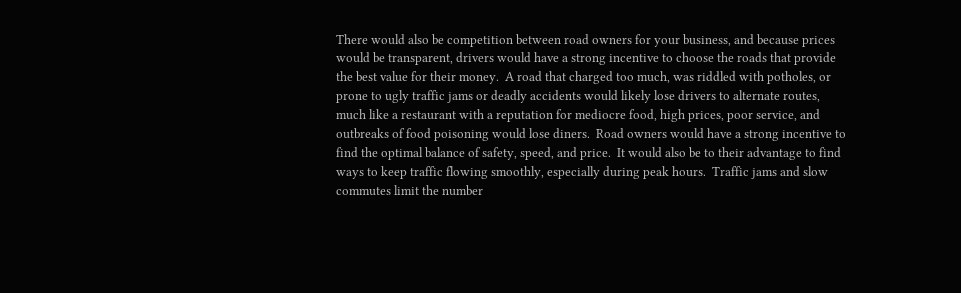There would also be competition between road owners for your business, and because prices would be transparent, drivers would have a strong incentive to choose the roads that provide the best value for their money.  A road that charged too much, was riddled with potholes, or prone to ugly traffic jams or deadly accidents would likely lose drivers to alternate routes, much like a restaurant with a reputation for mediocre food, high prices, poor service, and outbreaks of food poisoning would lose diners.  Road owners would have a strong incentive to find the optimal balance of safety, speed, and price.  It would also be to their advantage to find ways to keep traffic flowing smoothly, especially during peak hours.  Traffic jams and slow commutes limit the number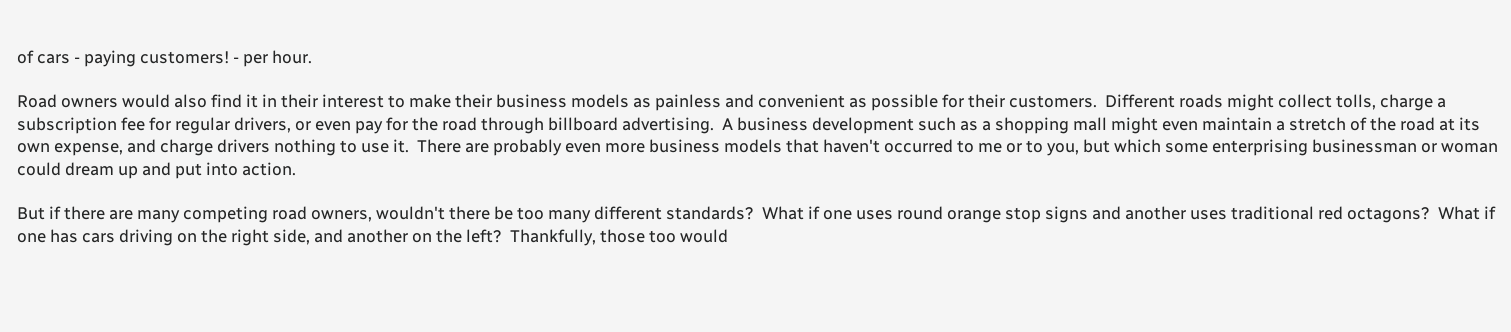of cars - paying customers! - per hour.

Road owners would also find it in their interest to make their business models as painless and convenient as possible for their customers.  Different roads might collect tolls, charge a subscription fee for regular drivers, or even pay for the road through billboard advertising.  A business development such as a shopping mall might even maintain a stretch of the road at its own expense, and charge drivers nothing to use it.  There are probably even more business models that haven't occurred to me or to you, but which some enterprising businessman or woman could dream up and put into action.

But if there are many competing road owners, wouldn't there be too many different standards?  What if one uses round orange stop signs and another uses traditional red octagons?  What if one has cars driving on the right side, and another on the left?  Thankfully, those too would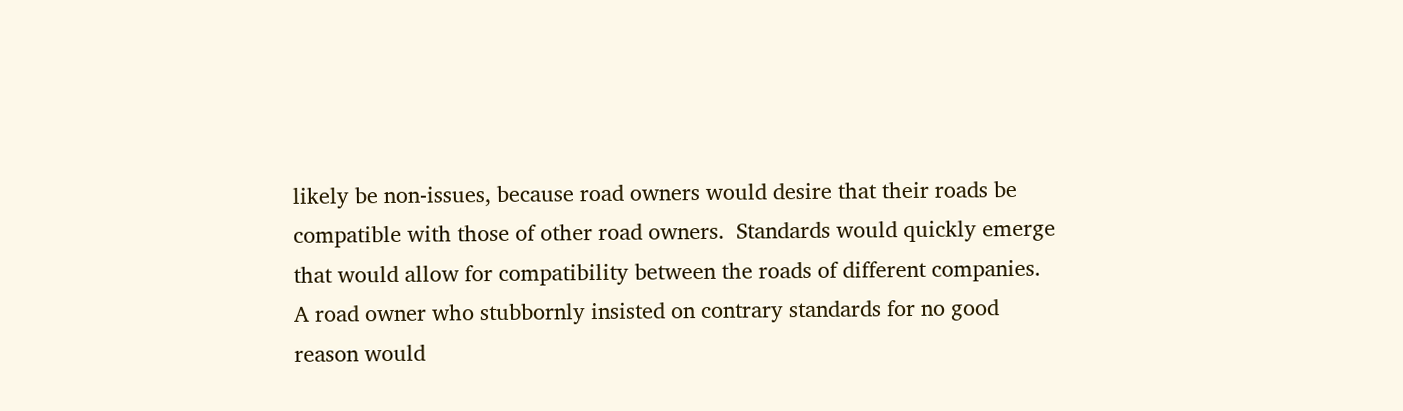likely be non-issues, because road owners would desire that their roads be compatible with those of other road owners.  Standards would quickly emerge that would allow for compatibility between the roads of different companies.  A road owner who stubbornly insisted on contrary standards for no good reason would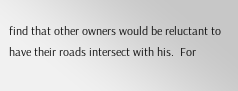find that other owners would be reluctant to have their roads intersect with his.  For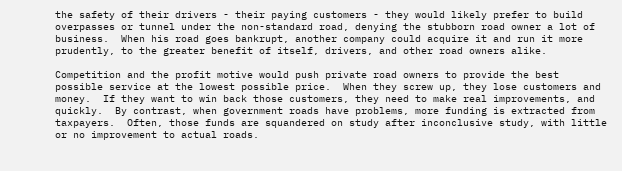the safety of their drivers - their paying customers - they would likely prefer to build overpasses or tunnel under the non-standard road, denying the stubborn road owner a lot of business.  When his road goes bankrupt, another company could acquire it and run it more prudently, to the greater benefit of itself, drivers, and other road owners alike.

Competition and the profit motive would push private road owners to provide the best possible service at the lowest possible price.  When they screw up, they lose customers and money.  If they want to win back those customers, they need to make real improvements, and quickly.  By contrast, when government roads have problems, more funding is extracted from taxpayers.  Often, those funds are squandered on study after inconclusive study, with little or no improvement to actual roads.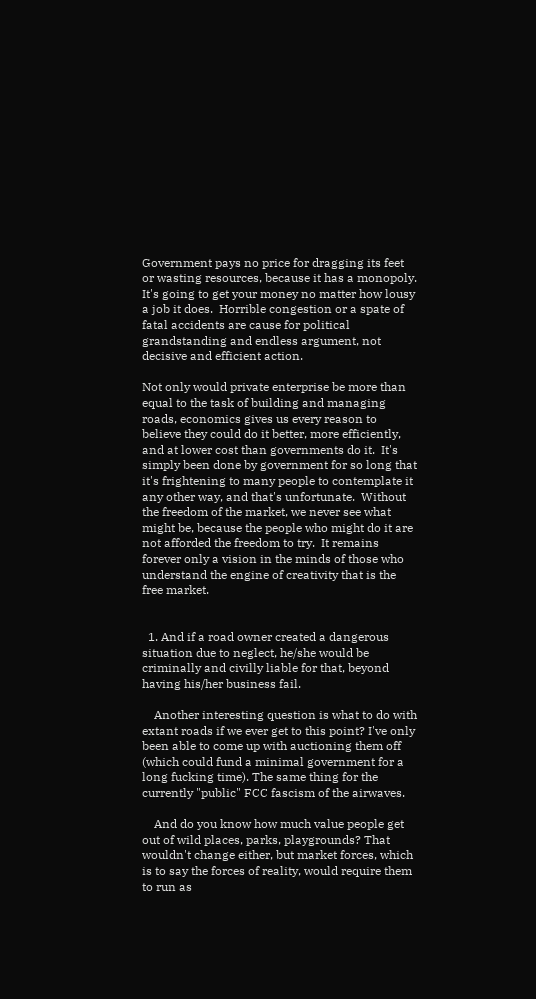Government pays no price for dragging its feet or wasting resources, because it has a monopoly.  It's going to get your money no matter how lousy a job it does.  Horrible congestion or a spate of fatal accidents are cause for political grandstanding and endless argument, not decisive and efficient action.

Not only would private enterprise be more than equal to the task of building and managing roads, economics gives us every reason to believe they could do it better, more efficiently, and at lower cost than governments do it.  It's simply been done by government for so long that it's frightening to many people to contemplate it any other way, and that's unfortunate.  Without the freedom of the market, we never see what might be, because the people who might do it are not afforded the freedom to try.  It remains forever only a vision in the minds of those who understand the engine of creativity that is the free market.


  1. And if a road owner created a dangerous situation due to neglect, he/she would be criminally and civilly liable for that, beyond having his/her business fail.

    Another interesting question is what to do with extant roads if we ever get to this point? I've only been able to come up with auctioning them off (which could fund a minimal government for a long fucking time). The same thing for the currently "public" FCC fascism of the airwaves.

    And do you know how much value people get out of wild places, parks, playgrounds? That wouldn't change either, but market forces, which is to say the forces of reality, would require them to run as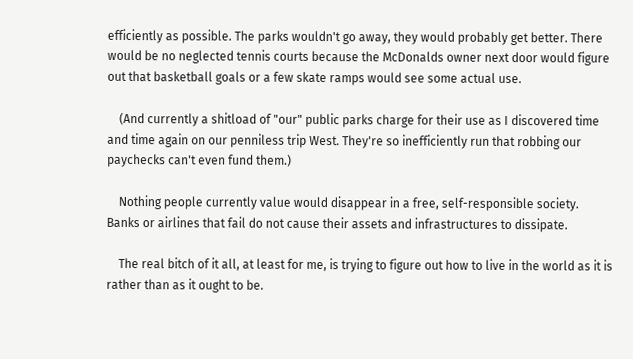efficiently as possible. The parks wouldn't go away, they would probably get better. There would be no neglected tennis courts because the McDonalds owner next door would figure out that basketball goals or a few skate ramps would see some actual use.

    (And currently a shitload of "our" public parks charge for their use as I discovered time and time again on our penniless trip West. They're so inefficiently run that robbing our paychecks can't even fund them.)

    Nothing people currently value would disappear in a free, self-responsible society. Banks or airlines that fail do not cause their assets and infrastructures to dissipate.

    The real bitch of it all, at least for me, is trying to figure out how to live in the world as it is rather than as it ought to be.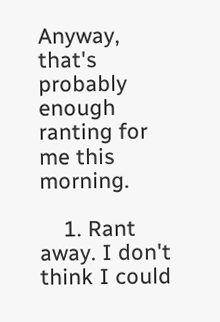Anyway, that's probably enough ranting for me this morning.

    1. Rant away. I don't think I could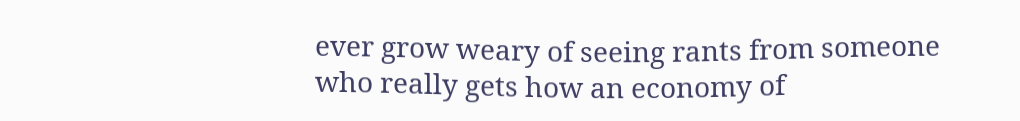ever grow weary of seeing rants from someone who really gets how an economy of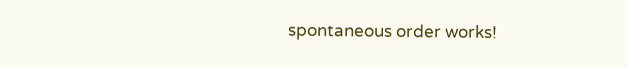spontaneous order works!